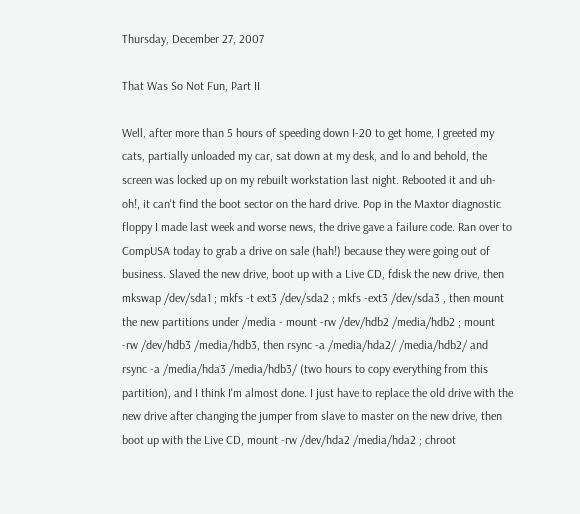Thursday, December 27, 2007

That Was So Not Fun, Part II

Well, after more than 5 hours of speeding down I-20 to get home, I greeted my cats, partially unloaded my car, sat down at my desk, and lo and behold, the screen was locked up on my rebuilt workstation last night. Rebooted it and uh-oh!, it can't find the boot sector on the hard drive. Pop in the Maxtor diagnostic floppy I made last week and worse news, the drive gave a failure code. Ran over to CompUSA today to grab a drive on sale (hah!) because they were going out of business. Slaved the new drive, boot up with a Live CD, fdisk the new drive, then mkswap /dev/sda1 ; mkfs -t ext3 /dev/sda2 ; mkfs -ext3 /dev/sda3 , then mount the new partitions under /media - mount -rw /dev/hdb2 /media/hdb2 ; mount -rw /dev/hdb3 /media/hdb3, then rsync -a /media/hda2/ /media/hdb2/ and rsync -a /media/hda3 /media/hdb3/ (two hours to copy everything from this partition), and I think I'm almost done. I just have to replace the old drive with the new drive after changing the jumper from slave to master on the new drive, then boot up with the Live CD, mount -rw /dev/hda2 /media/hda2 ; chroot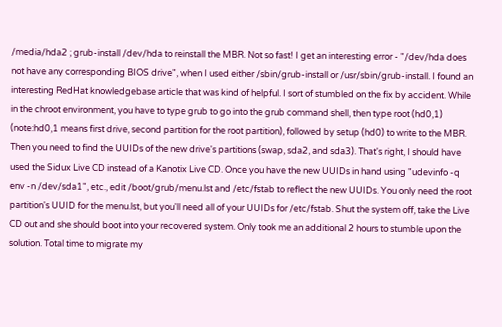/media/hda2 ; grub-install /dev/hda to reinstall the MBR. Not so fast! I get an interesting error - "/dev/hda does not have any corresponding BIOS drive", when I used either /sbin/grub-install or /usr/sbin/grub-install. I found an interesting RedHat knowledgebase article that was kind of helpful. I sort of stumbled on the fix by accident. While in the chroot environment, you have to type grub to go into the grub command shell, then type root (hd0,1) (note:hd0,1 means first drive, second partition for the root partition), followed by setup (hd0) to write to the MBR. Then you need to find the UUIDs of the new drive's partitions (swap, sda2, and sda3). That's right, I should have used the Sidux Live CD instead of a Kanotix Live CD. Once you have the new UUIDs in hand using "udevinfo -q env -n /dev/sda1", etc., edit /boot/grub/menu.lst and /etc/fstab to reflect the new UUIDs. You only need the root partition's UUID for the menu.lst, but you'll need all of your UUIDs for /etc/fstab. Shut the system off, take the Live CD out and she should boot into your recovered system. Only took me an additional 2 hours to stumble upon the solution. Total time to migrate my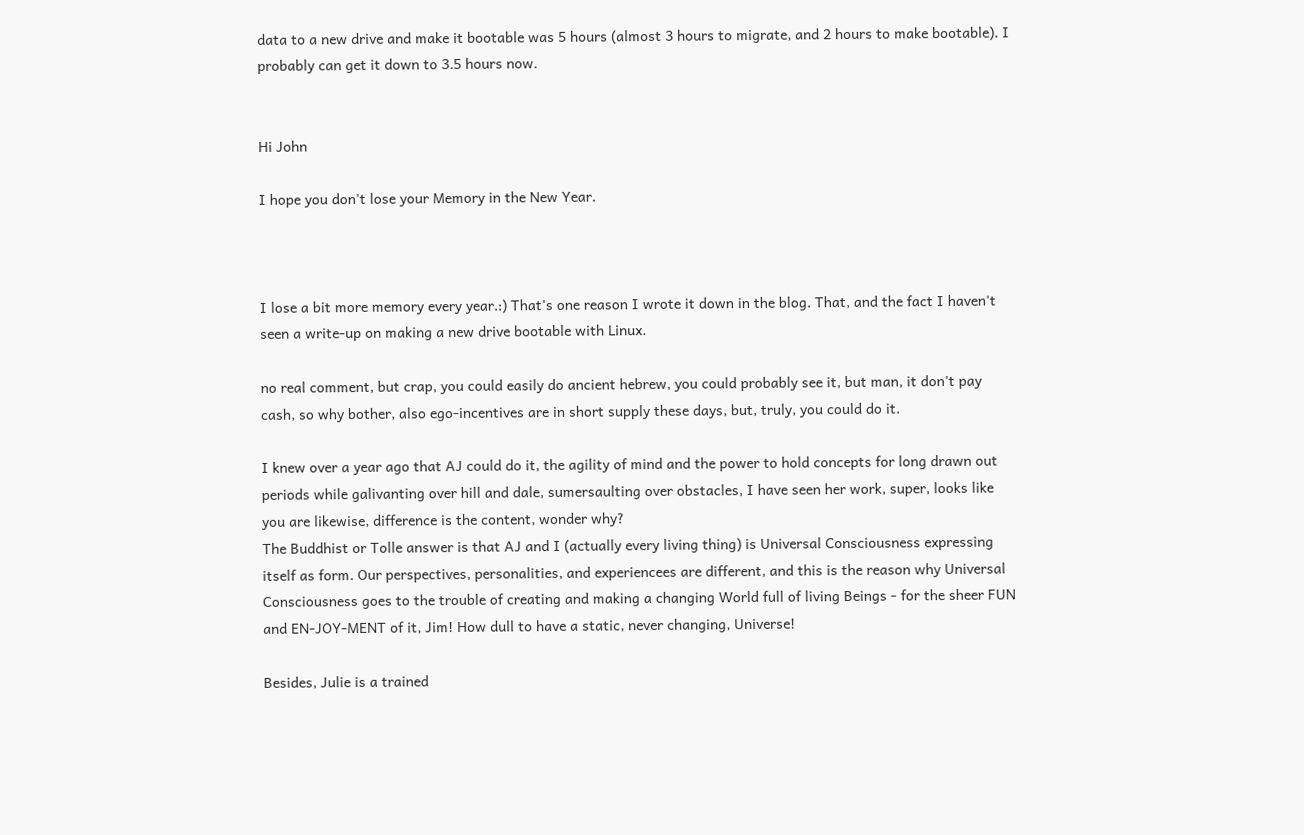data to a new drive and make it bootable was 5 hours (almost 3 hours to migrate, and 2 hours to make bootable). I probably can get it down to 3.5 hours now.


Hi John

I hope you don't lose your Memory in the New Year.



I lose a bit more memory every year.:) That's one reason I wrote it down in the blog. That, and the fact I haven't seen a write-up on making a new drive bootable with Linux.

no real comment, but crap, you could easily do ancient hebrew, you could probably see it, but man, it don't pay cash, so why bother, also ego-incentives are in short supply these days, but, truly, you could do it.

I knew over a year ago that AJ could do it, the agility of mind and the power to hold concepts for long drawn out periods while galivanting over hill and dale, sumersaulting over obstacles, I have seen her work, super, looks like you are likewise, difference is the content, wonder why?
The Buddhist or Tolle answer is that AJ and I (actually every living thing) is Universal Consciousness expressing itself as form. Our perspectives, personalities, and experiencees are different, and this is the reason why Universal Consciousness goes to the trouble of creating and making a changing World full of living Beings - for the sheer FUN and EN-JOY-MENT of it, Jim! How dull to have a static, never changing, Universe!

Besides, Julie is a trained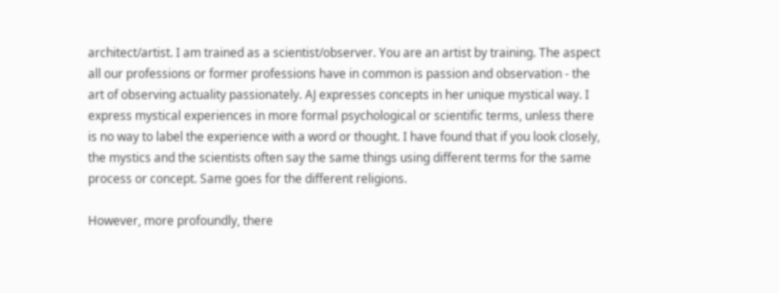architect/artist. I am trained as a scientist/observer. You are an artist by training. The aspect all our professions or former professions have in common is passion and observation - the art of observing actuality passionately. AJ expresses concepts in her unique mystical way. I express mystical experiences in more formal psychological or scientific terms, unless there is no way to label the experience with a word or thought. I have found that if you look closely, the mystics and the scientists often say the same things using different terms for the same process or concept. Same goes for the different religions.

However, more profoundly, there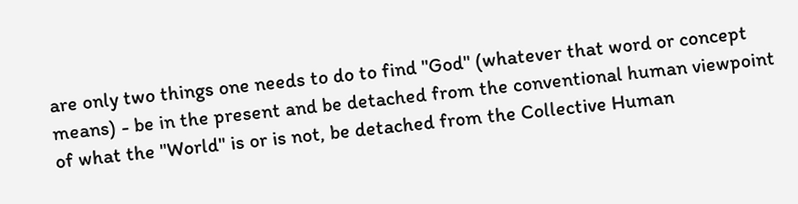are only two things one needs to do to find "God" (whatever that word or concept means) - be in the present and be detached from the conventional human viewpoint of what the "World" is or is not, be detached from the Collective Human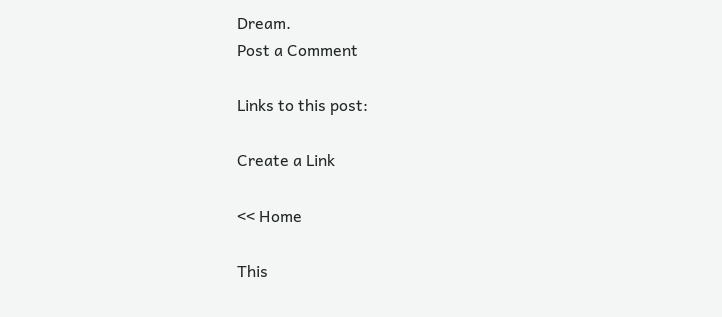Dream.
Post a Comment

Links to this post:

Create a Link

<< Home

This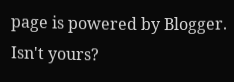page is powered by Blogger. Isn't yours?